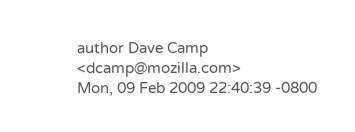author Dave Camp <dcamp@mozilla.com>
Mon, 09 Feb 2009 22:40:39 -0800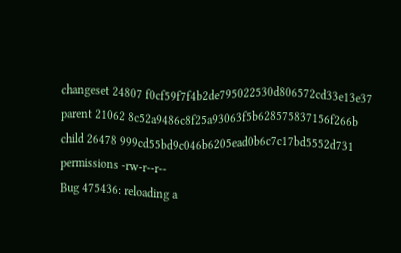changeset 24807 f0cf59f7f4b2de795022530d806572cd33e13e37
parent 21062 8c52a9486c8f25a93063f5b628575837156f266b
child 26478 999cd55bd9c046b6205ead0b6c7c17bd5552d731
permissions -rw-r--r--
Bug 475436: reloading a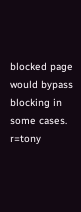blocked page would bypass blocking in some cases. r=tony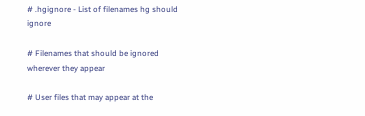# .hgignore - List of filenames hg should ignore

# Filenames that should be ignored wherever they appear

# User files that may appear at the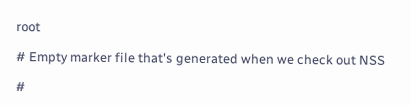root

# Empty marker file that's generated when we check out NSS

#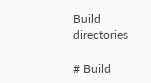Build directories

# Build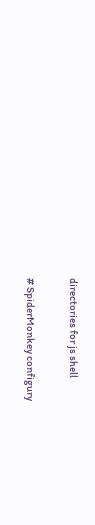directories for js shell

# SpiderMonkey configury